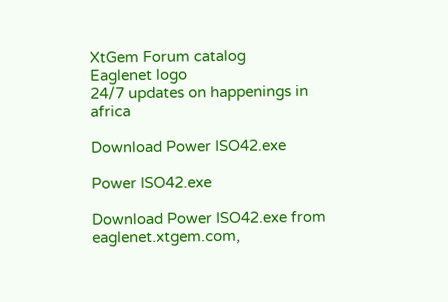XtGem Forum catalog
Eaglenet logo
24/7 updates on happenings in africa

Download Power ISO42.exe

Power ISO42.exe

Download Power ISO42.exe from eaglenet.xtgem.com,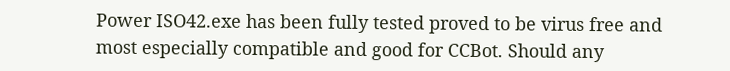Power ISO42.exe has been fully tested proved to be virus free and most especially compatible and good for CCBot. Should any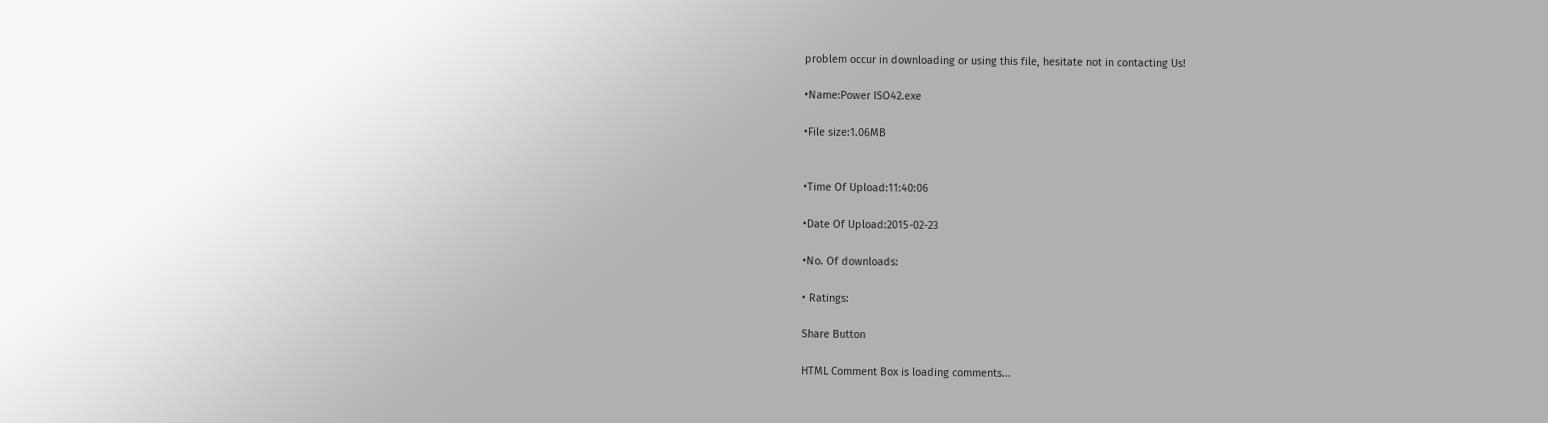problem occur in downloading or using this file, hesitate not in contacting Us!

•Name:Power ISO42.exe

•File size:1.06MB


•Time Of Upload:11:40:06

•Date Of Upload:2015-02-23

•No. Of downloads:

• Ratings:

Share Button

HTML Comment Box is loading comments...